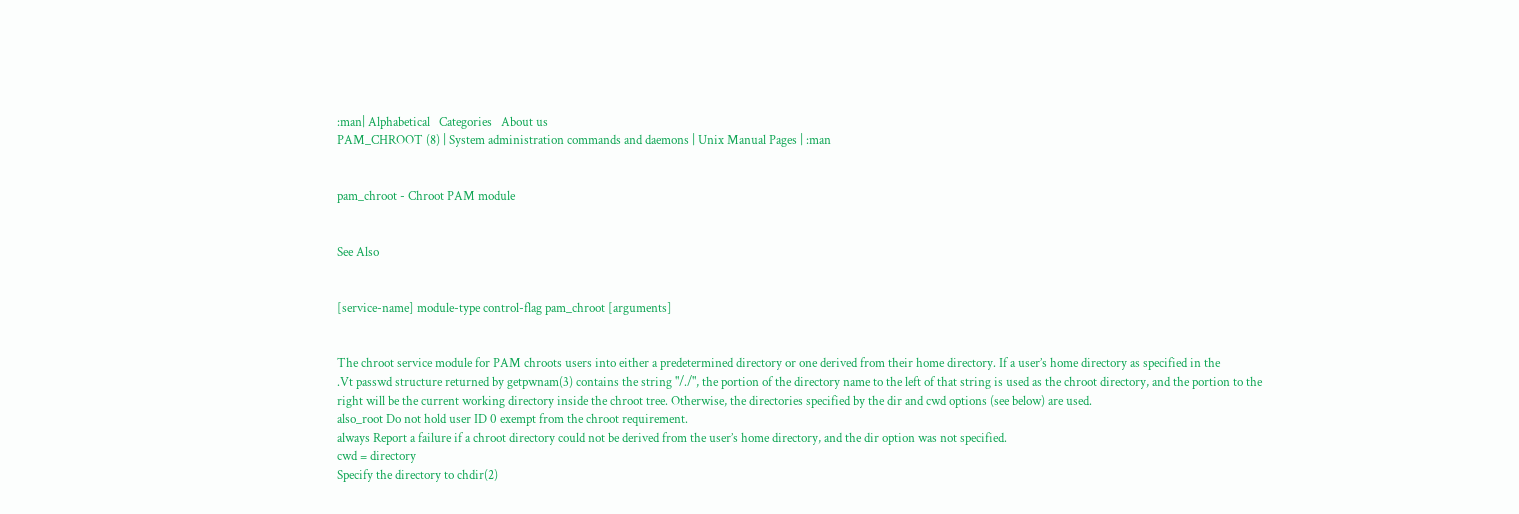:man| Alphabetical   Categories   About us
PAM_CHROOT (8) | System administration commands and daemons | Unix Manual Pages | :man


pam_chroot - Chroot PAM module


See Also


[service-name] module-type control-flag pam_chroot [arguments]


The chroot service module for PAM chroots users into either a predetermined directory or one derived from their home directory. If a user’s home directory as specified in the
.Vt passwd structure returned by getpwnam(3) contains the string "/./", the portion of the directory name to the left of that string is used as the chroot directory, and the portion to the right will be the current working directory inside the chroot tree. Otherwise, the directories specified by the dir and cwd options (see below) are used.
also_root Do not hold user ID 0 exempt from the chroot requirement.
always Report a failure if a chroot directory could not be derived from the user’s home directory, and the dir option was not specified.
cwd = directory
Specify the directory to chdir(2)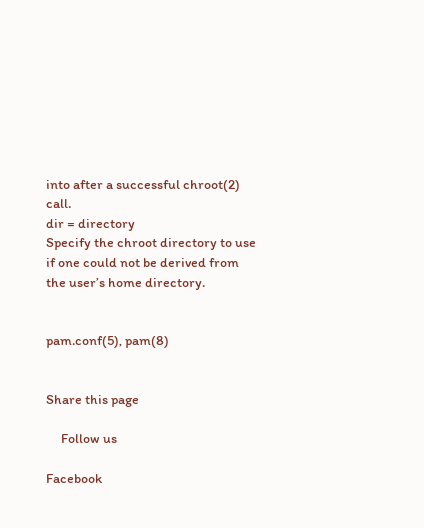into after a successful chroot(2) call.
dir = directory
Specify the chroot directory to use if one could not be derived from the user’s home directory.


pam.conf(5), pam(8)


Share this page

     Follow us

Facebook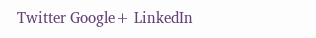Twitter Google+ LinkedIn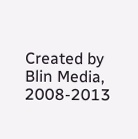Created by Blin Media, 2008-2013